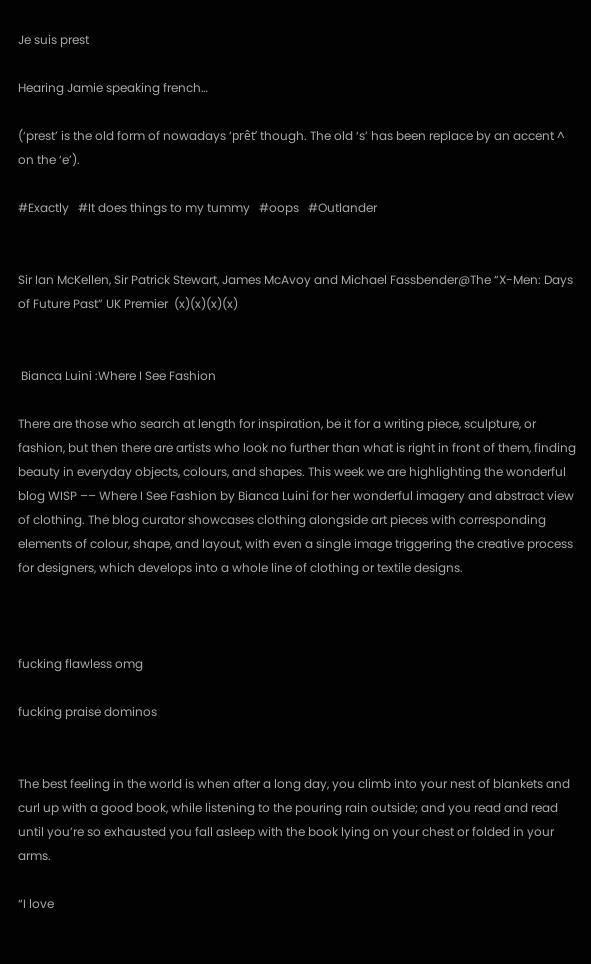Je suis prest

Hearing Jamie speaking french…

(‘prest’ is the old form of nowadays ‘prêt’ though. The old ‘s’ has been replace by an accent ^ on the ‘e’).

#Exactly   #It does things to my tummy   #oops   #Outlander


Sir Ian McKellen, Sir Patrick Stewart, James McAvoy and Michael Fassbender@The “X-Men: Days of Future Past” UK Premier  (x)(x)(x)(x)


 Bianca Luini :Where I See Fashion

There are those who search at length for inspiration, be it for a writing piece, sculpture, or fashion, but then there are artists who look no further than what is right in front of them, finding beauty in everyday objects, colours, and shapes. This week we are highlighting the wonderful blog WISP –– Where I See Fashion by Bianca Luini for her wonderful imagery and abstract view of clothing. The blog curator showcases clothing alongside art pieces with corresponding elements of colour, shape, and layout, with even a single image triggering the creative process for designers, which develops into a whole line of clothing or textile designs.



fucking flawless omg

fucking praise dominos


The best feeling in the world is when after a long day, you climb into your nest of blankets and curl up with a good book, while listening to the pouring rain outside; and you read and read until you’re so exhausted you fall asleep with the book lying on your chest or folded in your arms.

“I love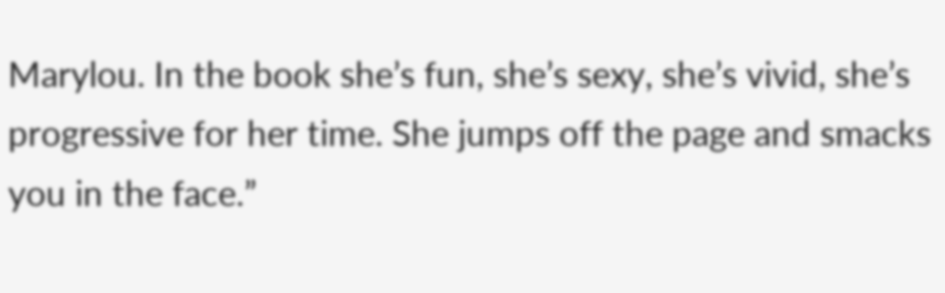Marylou. In the book she’s fun, she’s sexy, she’s vivid, she’s progressive for her time. She jumps off the page and smacks you in the face.”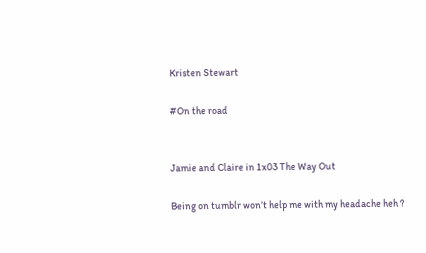Kristen Stewart

#On the road


Jamie and Claire in 1x03 The Way Out

Being on tumblr won’t help me with my headache heh ?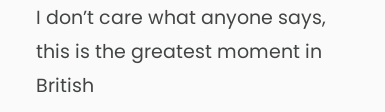I don’t care what anyone says, this is the greatest moment in British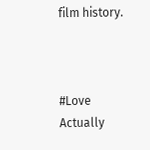film history.



#Love Actually